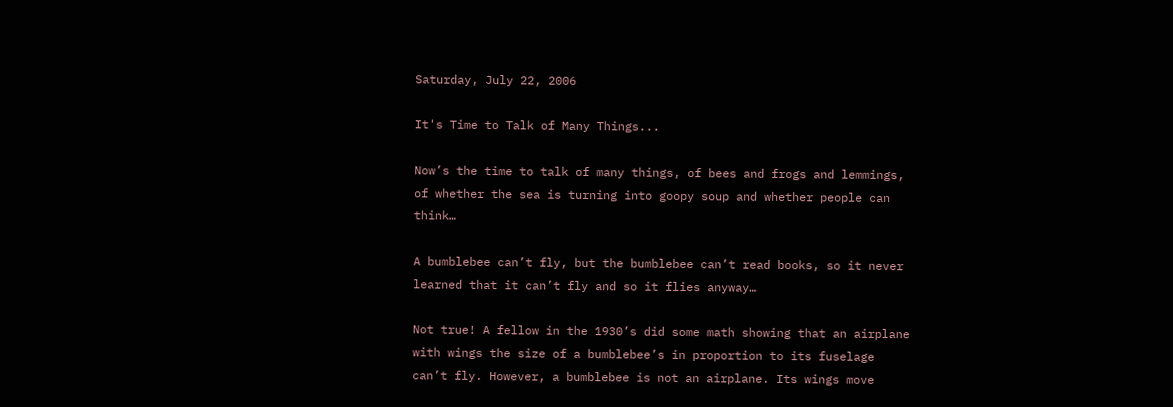Saturday, July 22, 2006

It's Time to Talk of Many Things...

Now’s the time to talk of many things, of bees and frogs and lemmings, of whether the sea is turning into goopy soup and whether people can think…

A bumblebee can’t fly, but the bumblebee can’t read books, so it never learned that it can’t fly and so it flies anyway…

Not true! A fellow in the 1930’s did some math showing that an airplane with wings the size of a bumblebee’s in proportion to its fuselage can’t fly. However, a bumblebee is not an airplane. Its wings move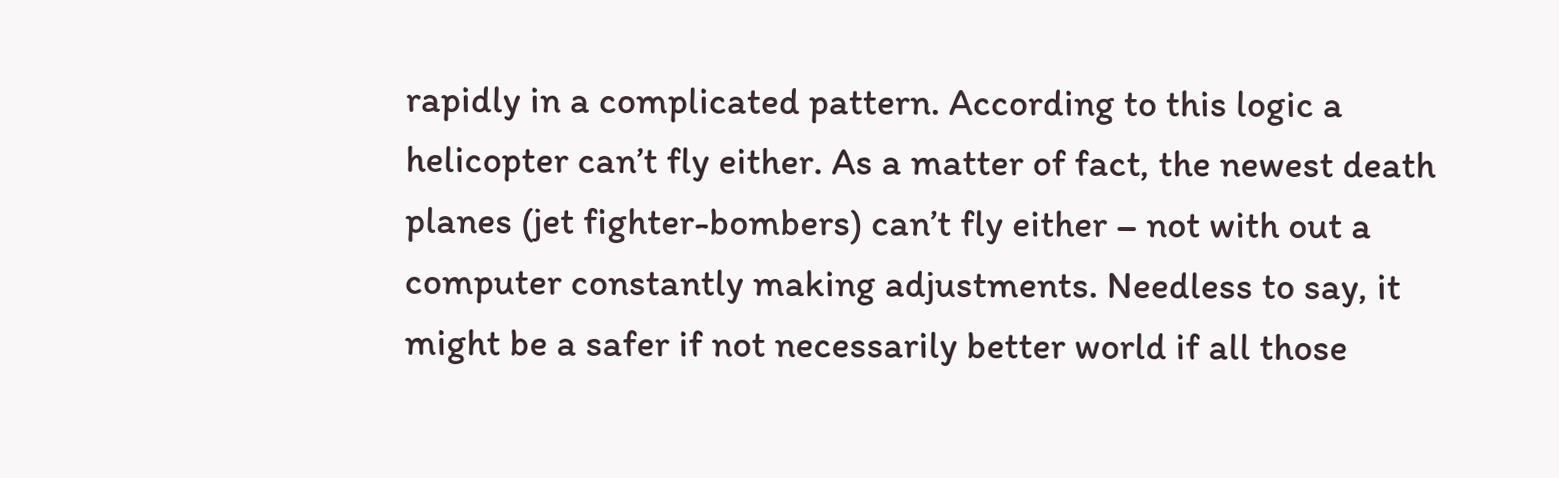rapidly in a complicated pattern. According to this logic a helicopter can’t fly either. As a matter of fact, the newest death planes (jet fighter-bombers) can’t fly either – not with out a computer constantly making adjustments. Needless to say, it might be a safer if not necessarily better world if all those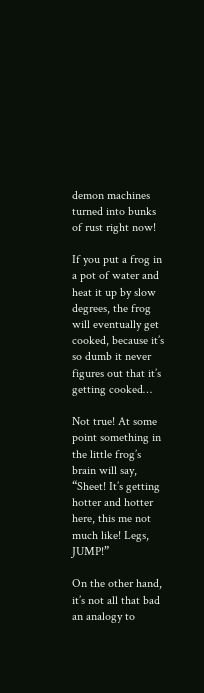demon machines turned into bunks of rust right now!

If you put a frog in a pot of water and heat it up by slow degrees, the frog will eventually get cooked, because it’s so dumb it never figures out that it’s getting cooked…

Not true! At some point something in the little frog’s brain will say, “Sheet! It’s getting hotter and hotter here, this me not much like! Legs, JUMP!”

On the other hand, it’s not all that bad an analogy to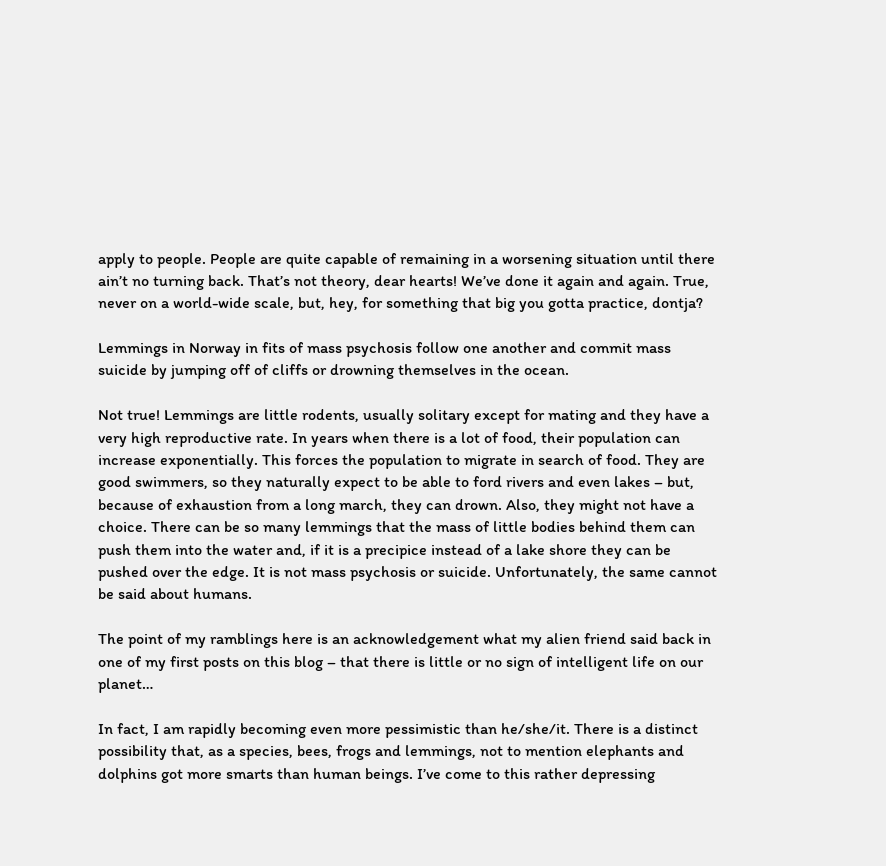apply to people. People are quite capable of remaining in a worsening situation until there ain’t no turning back. That’s not theory, dear hearts! We’ve done it again and again. True, never on a world-wide scale, but, hey, for something that big you gotta practice, dontja?

Lemmings in Norway in fits of mass psychosis follow one another and commit mass suicide by jumping off of cliffs or drowning themselves in the ocean.

Not true! Lemmings are little rodents, usually solitary except for mating and they have a very high reproductive rate. In years when there is a lot of food, their population can increase exponentially. This forces the population to migrate in search of food. They are good swimmers, so they naturally expect to be able to ford rivers and even lakes – but, because of exhaustion from a long march, they can drown. Also, they might not have a choice. There can be so many lemmings that the mass of little bodies behind them can push them into the water and, if it is a precipice instead of a lake shore they can be pushed over the edge. It is not mass psychosis or suicide. Unfortunately, the same cannot be said about humans.

The point of my ramblings here is an acknowledgement what my alien friend said back in one of my first posts on this blog – that there is little or no sign of intelligent life on our planet…

In fact, I am rapidly becoming even more pessimistic than he/she/it. There is a distinct possibility that, as a species, bees, frogs and lemmings, not to mention elephants and dolphins got more smarts than human beings. I’ve come to this rather depressing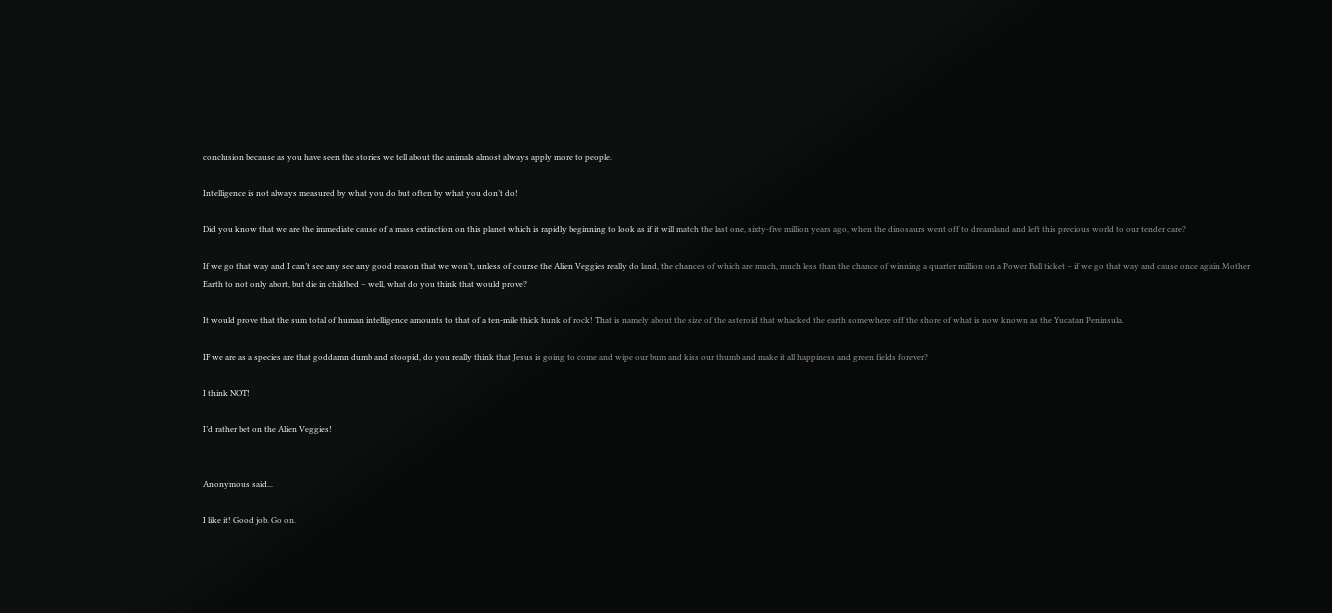conclusion because as you have seen the stories we tell about the animals almost always apply more to people.

Intelligence is not always measured by what you do but often by what you don’t do!

Did you know that we are the immediate cause of a mass extinction on this planet which is rapidly beginning to look as if it will match the last one, sixty-five million years ago, when the dinosaurs went off to dreamland and left this precious world to our tender care?

If we go that way and I can’t see any see any good reason that we won’t, unless of course the Alien Veggies really do land, the chances of which are much, much less than the chance of winning a quarter million on a Power Ball ticket – if we go that way and cause once again Mother Earth to not only abort, but die in childbed – well, what do you think that would prove?

It would prove that the sum total of human intelligence amounts to that of a ten-mile thick hunk of rock! That is namely about the size of the asteroid that whacked the earth somewhere off the shore of what is now known as the Yucatan Peninsula.

IF we are as a species are that goddamn dumb and stoopid, do you really think that Jesus is going to come and wipe our bum and kiss our thumb and make it all happiness and green fields forever?

I think NOT!

I’d rather bet on the Alien Veggies!


Anonymous said...

I like it! Good job. Go on.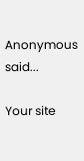Anonymous said...

Your site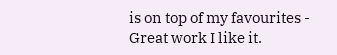is on top of my favourites - Great work I like it.